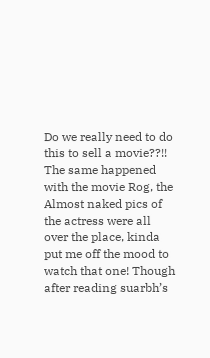Do we really need to do this to sell a movie??!! The same happened with the movie Rog, the Almost naked pics of the actress were all over the place, kinda put me off the mood to watch that one! Though after reading suarbh’s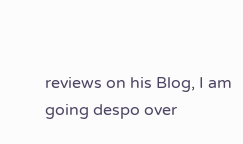reviews on his Blog, I am going despo over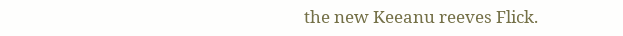the new Keeanu reeves Flick.